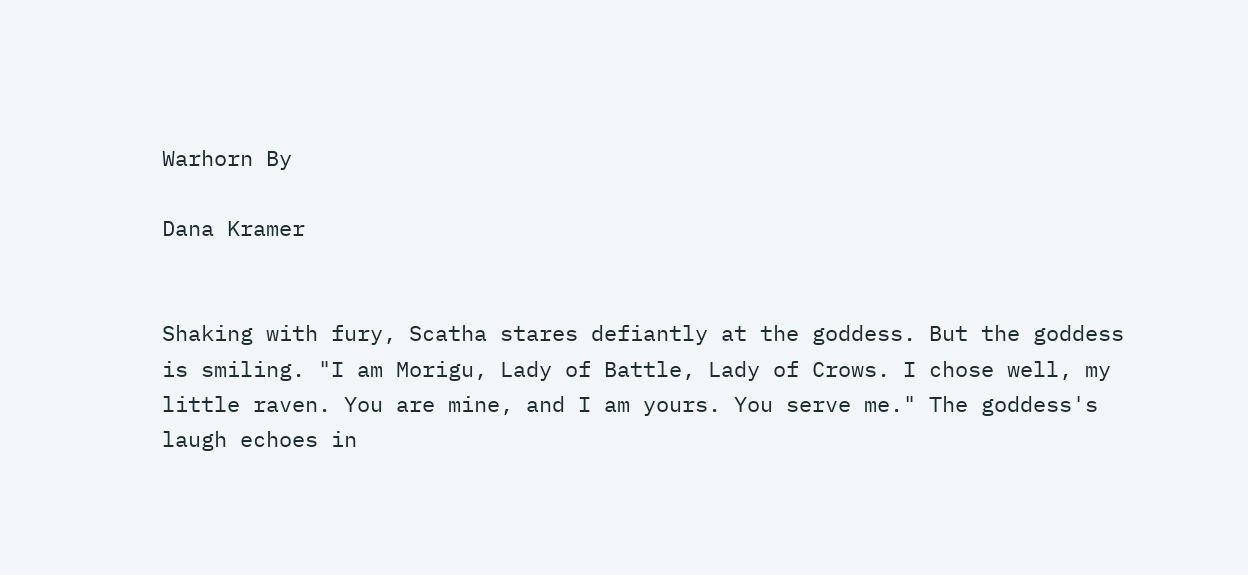Warhorn By

Dana Kramer


Shaking with fury, Scatha stares defiantly at the goddess. But the goddess is smiling. "I am Morigu, Lady of Battle, Lady of Crows. I chose well, my little raven. You are mine, and I am yours. You serve me." The goddess's laugh echoes in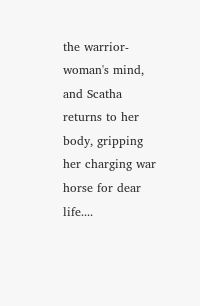the warrior-woman's mind, and Scatha returns to her body, gripping her charging war horse for dear life....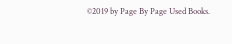©2019 by Page By Page Used Books.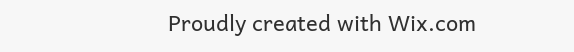Proudly created with Wix.com